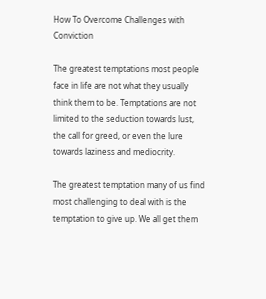How To Overcome Challenges with Conviction

The greatest temptations most people face in life are not what they usually think them to be. Temptations are not limited to the seduction towards lust, the call for greed, or even the lure towards laziness and mediocrity.

The greatest temptation many of us find most challenging to deal with is the temptation to give up. We all get them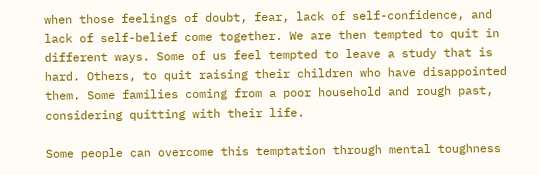when those feelings of doubt, fear, lack of self-confidence, and lack of self-belief come together. We are then tempted to quit in different ways. Some of us feel tempted to leave a study that is hard. Others, to quit raising their children who have disappointed them. Some families coming from a poor household and rough past, considering quitting with their life.

Some people can overcome this temptation through mental toughness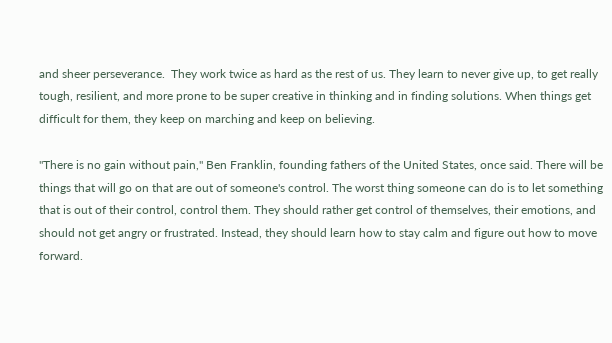and sheer perseverance.  They work twice as hard as the rest of us. They learn to never give up, to get really tough, resilient, and more prone to be super creative in thinking and in finding solutions. When things get difficult for them, they keep on marching and keep on believing.

"There is no gain without pain," Ben Franklin, founding fathers of the United States, once said. There will be things that will go on that are out of someone's control. The worst thing someone can do is to let something that is out of their control, control them. They should rather get control of themselves, their emotions, and should not get angry or frustrated. Instead, they should learn how to stay calm and figure out how to move forward.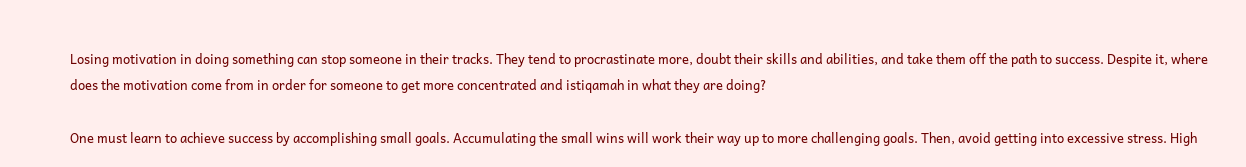Losing motivation in doing something can stop someone in their tracks. They tend to procrastinate more, doubt their skills and abilities, and take them off the path to success. Despite it, where does the motivation come from in order for someone to get more concentrated and istiqamah in what they are doing?

One must learn to achieve success by accomplishing small goals. Accumulating the small wins will work their way up to more challenging goals. Then, avoid getting into excessive stress. High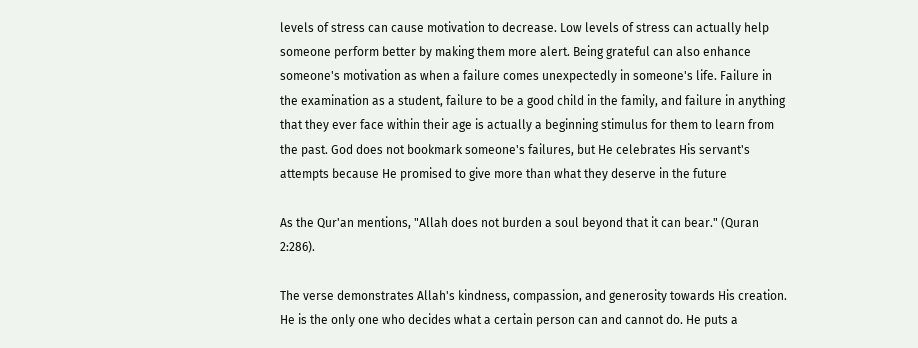levels of stress can cause motivation to decrease. Low levels of stress can actually help someone perform better by making them more alert. Being grateful can also enhance someone's motivation as when a failure comes unexpectedly in someone's life. Failure in the examination as a student, failure to be a good child in the family, and failure in anything that they ever face within their age is actually a beginning stimulus for them to learn from the past. God does not bookmark someone's failures, but He celebrates His servant's attempts because He promised to give more than what they deserve in the future

As the Qur'an mentions, "Allah does not burden a soul beyond that it can bear." (Quran 2:286).

The verse demonstrates Allah's kindness, compassion, and generosity towards His creation. He is the only one who decides what a certain person can and cannot do. He puts a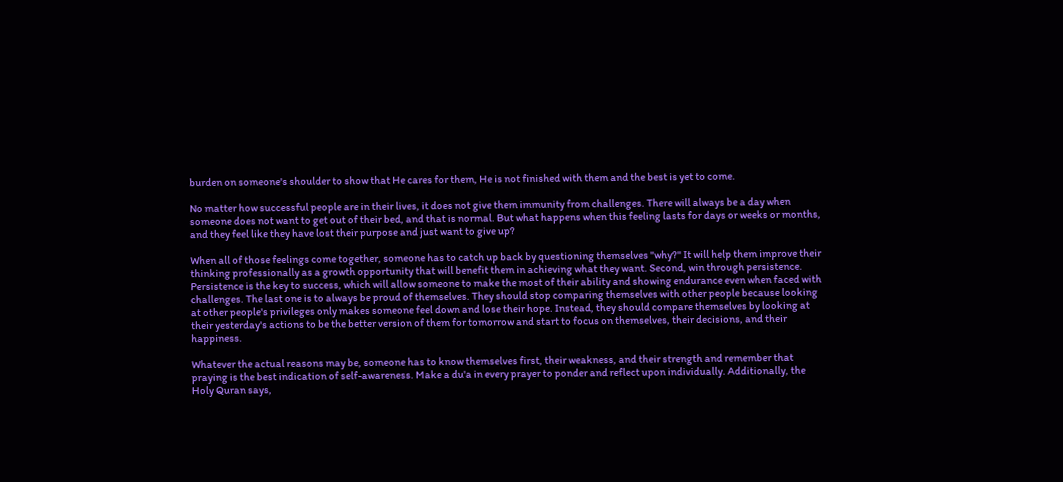burden on someone's shoulder to show that He cares for them, He is not finished with them and the best is yet to come.

No matter how successful people are in their lives, it does not give them immunity from challenges. There will always be a day when someone does not want to get out of their bed, and that is normal. But what happens when this feeling lasts for days or weeks or months, and they feel like they have lost their purpose and just want to give up?

When all of those feelings come together, someone has to catch up back by questioning themselves "why?" It will help them improve their thinking professionally as a growth opportunity that will benefit them in achieving what they want. Second, win through persistence. Persistence is the key to success, which will allow someone to make the most of their ability and showing endurance even when faced with challenges. The last one is to always be proud of themselves. They should stop comparing themselves with other people because looking at other people's privileges only makes someone feel down and lose their hope. Instead, they should compare themselves by looking at their yesterday's actions to be the better version of them for tomorrow and start to focus on themselves, their decisions, and their happiness.

Whatever the actual reasons may be, someone has to know themselves first, their weakness, and their strength and remember that praying is the best indication of self-awareness. Make a du'a in every prayer to ponder and reflect upon individually. Additionally, the Holy Quran says,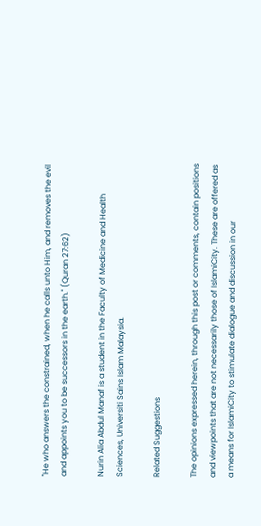"He who answers the constrained, when he calls unto Him, and removes the evil and appoints you to be successors in the earth." (Quran 27:62)

Nurin Alia Abdul Manaf is a student in the Faculty of Medicine and Health Sciences, Universiti Sains Islam Malaysia.

Related Suggestions

The opinions expressed herein, through this post or comments, contain positions and viewpoints that are not necessarily those of IslamiCity. These are offered as a means for IslamiCity to stimulate dialogue and discussion in our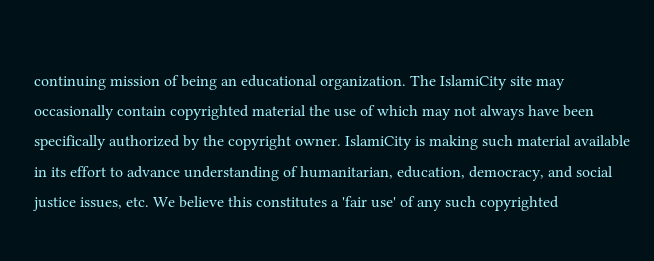continuing mission of being an educational organization. The IslamiCity site may occasionally contain copyrighted material the use of which may not always have been specifically authorized by the copyright owner. IslamiCity is making such material available in its effort to advance understanding of humanitarian, education, democracy, and social justice issues, etc. We believe this constitutes a 'fair use' of any such copyrighted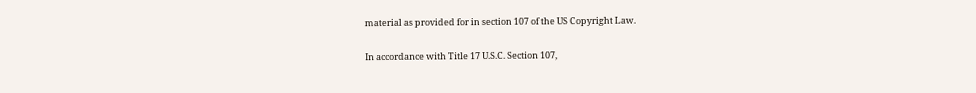material as provided for in section 107 of the US Copyright Law.

In accordance with Title 17 U.S.C. Section 107,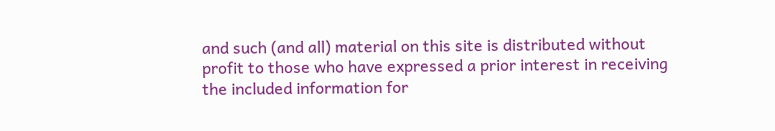and such (and all) material on this site is distributed without profit to those who have expressed a prior interest in receiving the included information for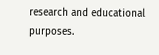research and educational purposes.